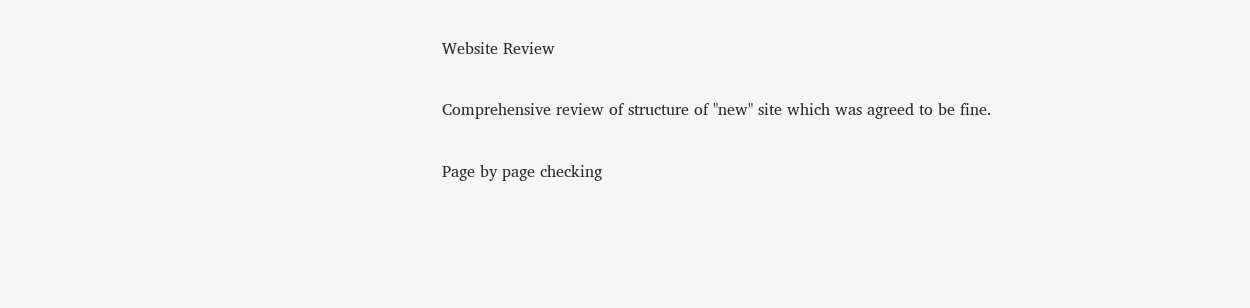Website Review

Comprehensive review of structure of "new" site which was agreed to be fine.

Page by page checking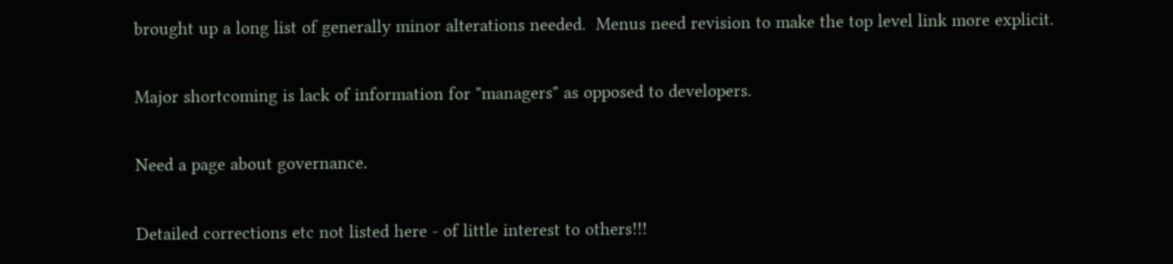brought up a long list of generally minor alterations needed.  Menus need revision to make the top level link more explicit.

Major shortcoming is lack of information for "managers" as opposed to developers.

Need a page about governance.

Detailed corrections etc not listed here - of little interest to others!!!